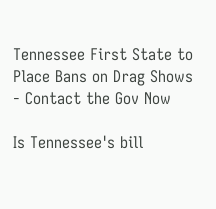Tennessee First State to Place Bans on Drag Shows - Contact the Gov Now

Is Tennessee's bill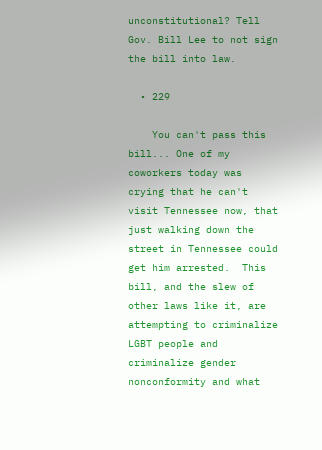unconstitutional? Tell Gov. Bill Lee to not sign the bill into law.

  • 229

    You can't pass this bill... One of my coworkers today was crying that he can't visit Tennessee now, that just walking down the street in Tennessee could get him arrested.  This bill, and the slew of other laws like it, are attempting to criminalize LGBT people and criminalize gender nonconformity and what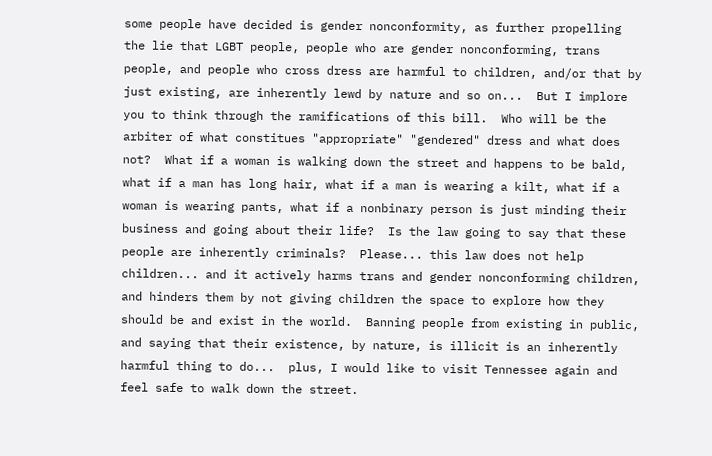some people have decided is gender nonconformity, as further propelling the lie that LGBT people, people who are gender nonconforming, trans people, and people who cross dress are harmful to children, and/or that by just existing, are inherently lewd by nature and so on...  But I implore you to think through the ramifications of this bill.  Who will be the arbiter of what constitues "appropriate" "gendered" dress and what does not?  What if a woman is walking down the street and happens to be bald, what if a man has long hair, what if a man is wearing a kilt, what if a woman is wearing pants, what if a nonbinary person is just minding their business and going about their life?  Is the law going to say that these people are inherently criminals?  Please... this law does not help children... and it actively harms trans and gender nonconforming children, and hinders them by not giving children the space to explore how they should be and exist in the world.  Banning people from existing in public, and saying that their existence, by nature, is illicit is an inherently harmful thing to do...  plus, I would like to visit Tennessee again and feel safe to walk down the street.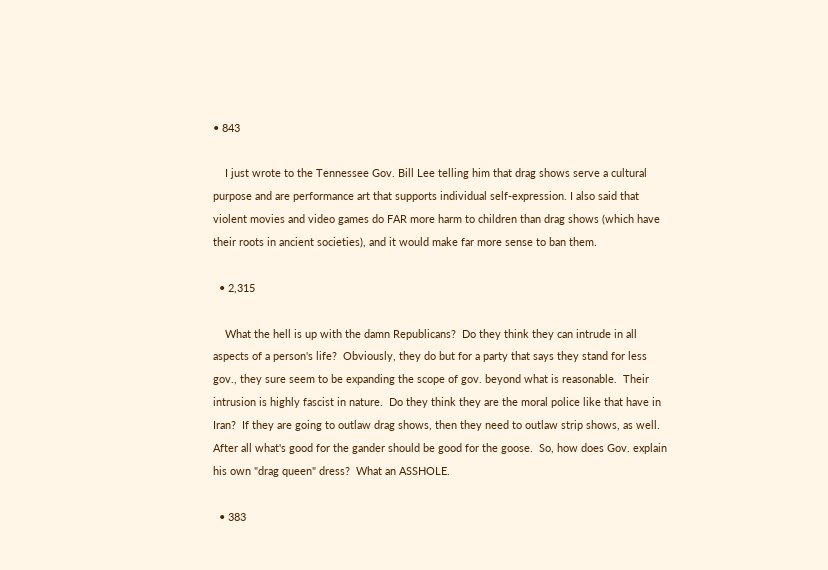• 843

    I just wrote to the Tennessee Gov. Bill Lee telling him that drag shows serve a cultural purpose and are performance art that supports individual self-expression. I also said that violent movies and video games do FAR more harm to children than drag shows (which have their roots in ancient societies), and it would make far more sense to ban them.

  • 2,315

    What the hell is up with the damn Republicans?  Do they think they can intrude in all aspects of a person's life?  Obviously, they do but for a party that says they stand for less gov., they sure seem to be expanding the scope of gov. beyond what is reasonable.  Their intrusion is highly fascist in nature.  Do they think they are the moral police like that have in Iran?  If they are going to outlaw drag shows, then they need to outlaw strip shows, as well.  After all what's good for the gander should be good for the goose.  So, how does Gov. explain his own "drag queen" dress?  What an ASSHOLE.

  • 383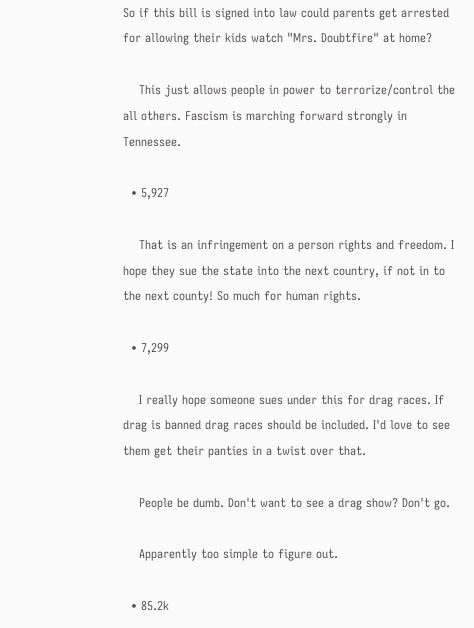So if this bill is signed into law could parents get arrested for allowing their kids watch "Mrs. Doubtfire" at home?

    This just allows people in power to terrorize/control the all others. Fascism is marching forward strongly in Tennessee.

  • 5,927

    That is an infringement on a person rights and freedom. I hope they sue the state into the next country, if not in to the next county! So much for human rights.

  • 7,299

    I really hope someone sues under this for drag races. If drag is banned drag races should be included. I'd love to see them get their panties in a twist over that.

    People be dumb. Don't want to see a drag show? Don't go.

    Apparently too simple to figure out.

  • 85.2k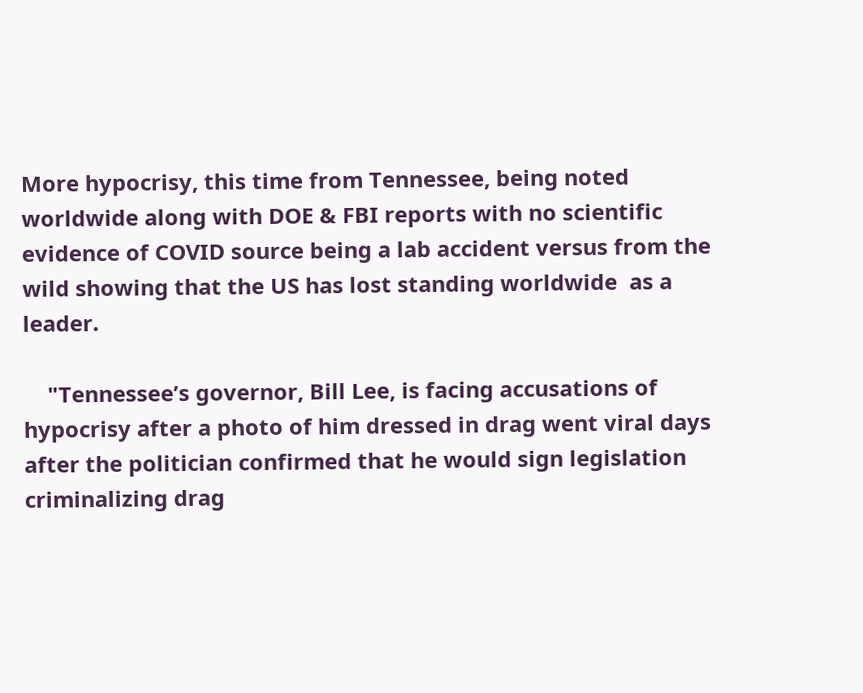More hypocrisy, this time from Tennessee, being noted worldwide along with DOE & FBI reports with no scientific evidence of COVID source being a lab accident versus from the wild showing that the US has lost standing worldwide  as a leader.

    "Tennessee’s governor, Bill Lee, is facing accusations of hypocrisy after a photo of him dressed in drag went viral days after the politician confirmed that he would sign legislation criminalizing drag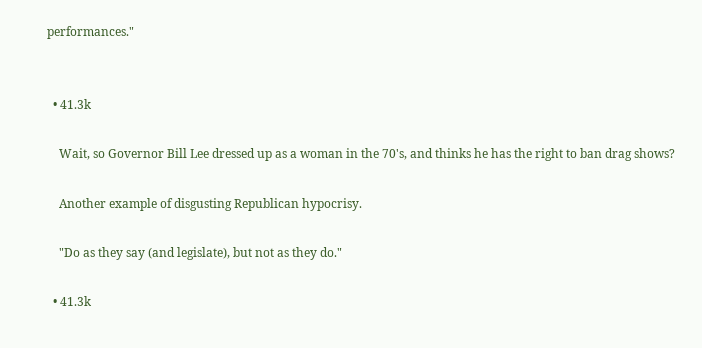performances."


  • 41.3k

    Wait, so Governor Bill Lee dressed up as a woman in the 70's, and thinks he has the right to ban drag shows?

    Another example of disgusting Republican hypocrisy.

    "Do as they say (and legislate), but not as they do."

  • 41.3k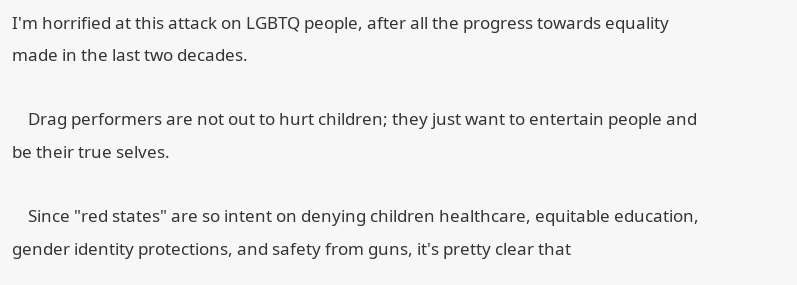I'm horrified at this attack on LGBTQ people, after all the progress towards equality made in the last two decades.

    Drag performers are not out to hurt children; they just want to entertain people and be their true selves.

    Since "red states" are so intent on denying children healthcare, equitable education, gender identity protections, and safety from guns, it's pretty clear that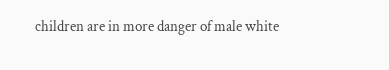children are in more danger of male white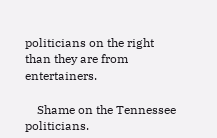politicians on the right than they are from entertainers.

    Shame on the Tennessee politicians.